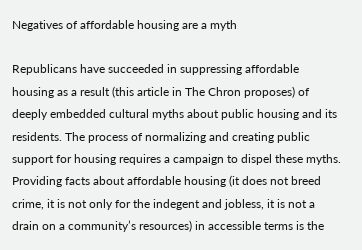Negatives of affordable housing are a myth

Republicans have succeeded in suppressing affordable housing as a result (this article in The Chron proposes) of deeply embedded cultural myths about public housing and its residents. The process of normalizing and creating public support for housing requires a campaign to dispel these myths. Providing facts about affordable housing (it does not breed crime, it is not only for the indegent and jobless, it is not a drain on a community’s resources) in accessible terms is the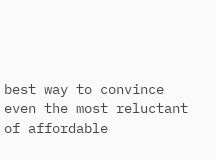best way to convince even the most reluctant of affordable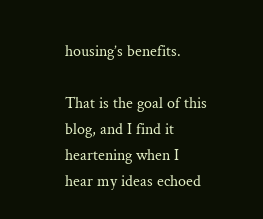housing’s benefits.

That is the goal of this blog, and I find it heartening when I hear my ideas echoed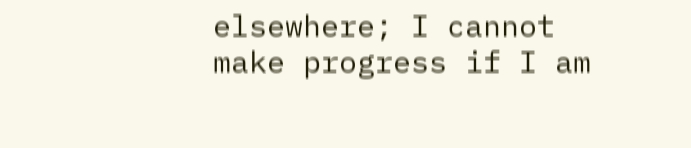elsewhere; I cannot make progress if I am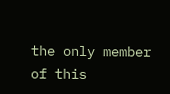the only member of this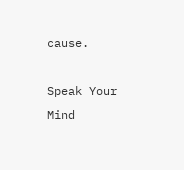cause.

Speak Your Mind